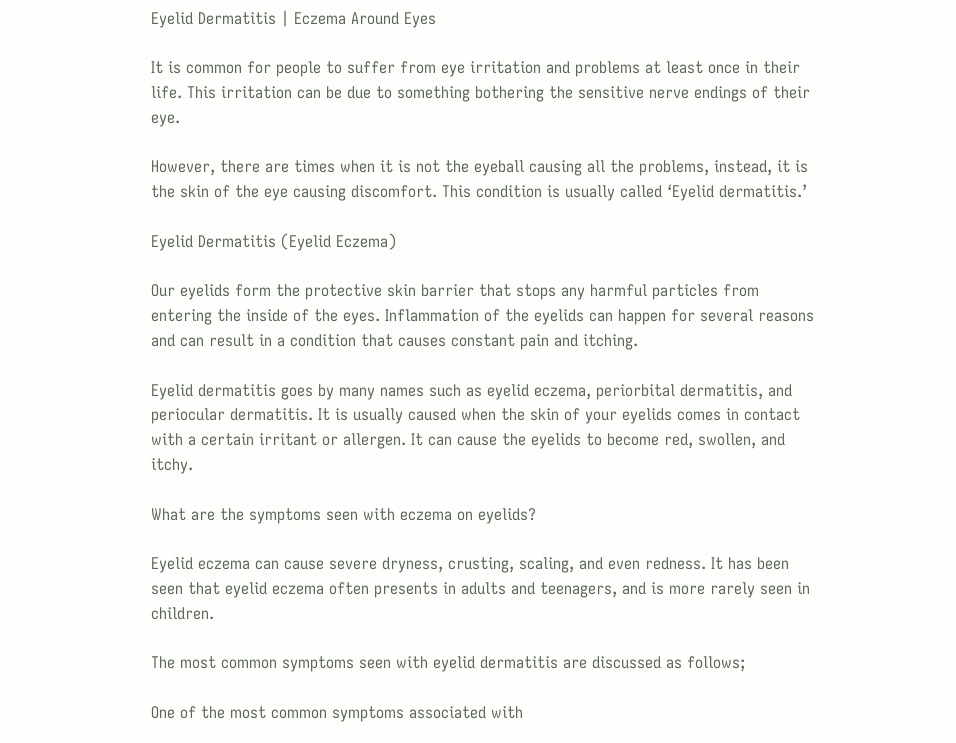Eyelid Dermatitis | Eczema Around Eyes

It is common for people to suffer from eye irritation and problems at least once in their life. This irritation can be due to something bothering the sensitive nerve endings of their eye.

However, there are times when it is not the eyeball causing all the problems, instead, it is the skin of the eye causing discomfort. This condition is usually called ‘Eyelid dermatitis.’

Eyelid Dermatitis (Eyelid Eczema)

Our eyelids form the protective skin barrier that stops any harmful particles from entering the inside of the eyes. Inflammation of the eyelids can happen for several reasons and can result in a condition that causes constant pain and itching.

Eyelid dermatitis goes by many names such as eyelid eczema, periorbital dermatitis, and periocular dermatitis. It is usually caused when the skin of your eyelids comes in contact with a certain irritant or allergen. It can cause the eyelids to become red, swollen, and itchy.

What are the symptoms seen with eczema on eyelids?

Eyelid eczema can cause severe dryness, crusting, scaling, and even redness. It has been seen that eyelid eczema often presents in adults and teenagers, and is more rarely seen in children.

The most common symptoms seen with eyelid dermatitis are discussed as follows;

One of the most common symptoms associated with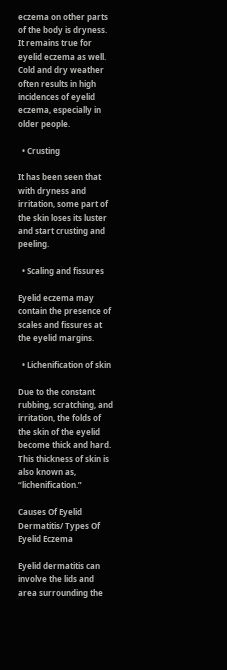eczema on other parts of the body is dryness. It remains true for eyelid eczema as well. Cold and dry weather often results in high incidences of eyelid eczema, especially in older people.

  • Crusting

It has been seen that with dryness and irritation, some part of the skin loses its luster and start crusting and peeling.

  • Scaling and fissures

Eyelid eczema may contain the presence of scales and fissures at the eyelid margins.

  • Lichenification of skin

Due to the constant rubbing, scratching, and irritation, the folds of the skin of the eyelid become thick and hard. This thickness of skin is also known as, “lichenification.”

Causes Of Eyelid Dermatitis/ Types Of Eyelid Eczema

Eyelid dermatitis can involve the lids and area surrounding the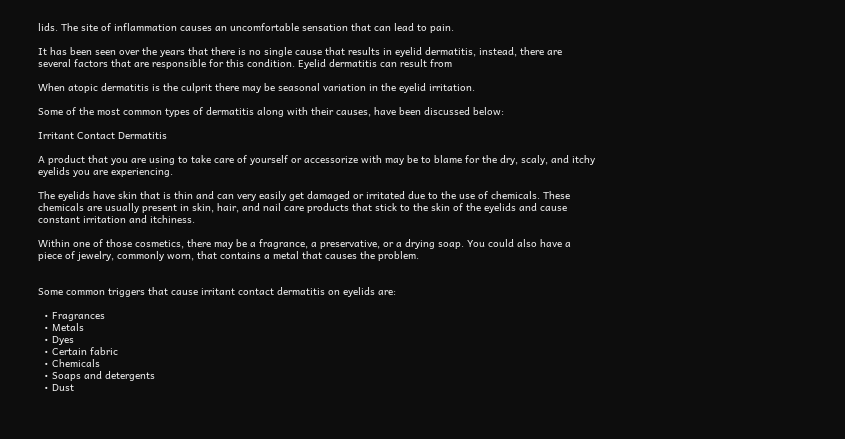lids. The site of inflammation causes an uncomfortable sensation that can lead to pain.

It has been seen over the years that there is no single cause that results in eyelid dermatitis, instead, there are several factors that are responsible for this condition. Eyelid dermatitis can result from

When atopic dermatitis is the culprit there may be seasonal variation in the eyelid irritation.

Some of the most common types of dermatitis along with their causes, have been discussed below:

Irritant Contact Dermatitis

A product that you are using to take care of yourself or accessorize with may be to blame for the dry, scaly, and itchy eyelids you are experiencing.

The eyelids have skin that is thin and can very easily get damaged or irritated due to the use of chemicals. These chemicals are usually present in skin, hair, and nail care products that stick to the skin of the eyelids and cause constant irritation and itchiness.

Within one of those cosmetics, there may be a fragrance, a preservative, or a drying soap. You could also have a piece of jewelry, commonly worn, that contains a metal that causes the problem.


Some common triggers that cause irritant contact dermatitis on eyelids are:

  • Fragrances
  • Metals
  • Dyes
  • Certain fabric
  • Chemicals
  • Soaps and detergents
  • Dust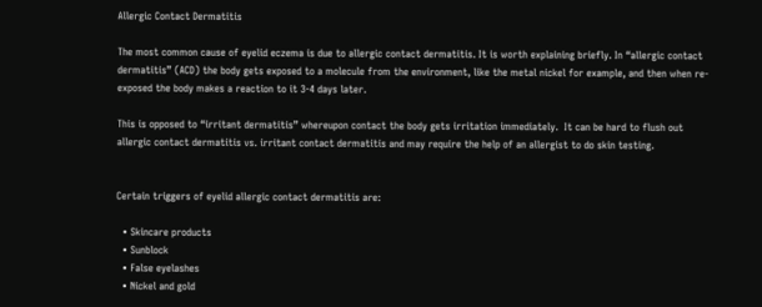Allergic Contact Dermatitis

The most common cause of eyelid eczema is due to allergic contact dermatitis. It is worth explaining briefly. In “allergic contact dermatitis” (ACD) the body gets exposed to a molecule from the environment, like the metal nickel for example, and then when re-exposed the body makes a reaction to it 3-4 days later.

This is opposed to “irritant dermatitis” whereupon contact the body gets irritation immediately.  It can be hard to flush out allergic contact dermatitis vs. irritant contact dermatitis and may require the help of an allergist to do skin testing.


Certain triggers of eyelid allergic contact dermatitis are:

  • Skincare products
  • Sunblock
  • False eyelashes
  • Nickel and gold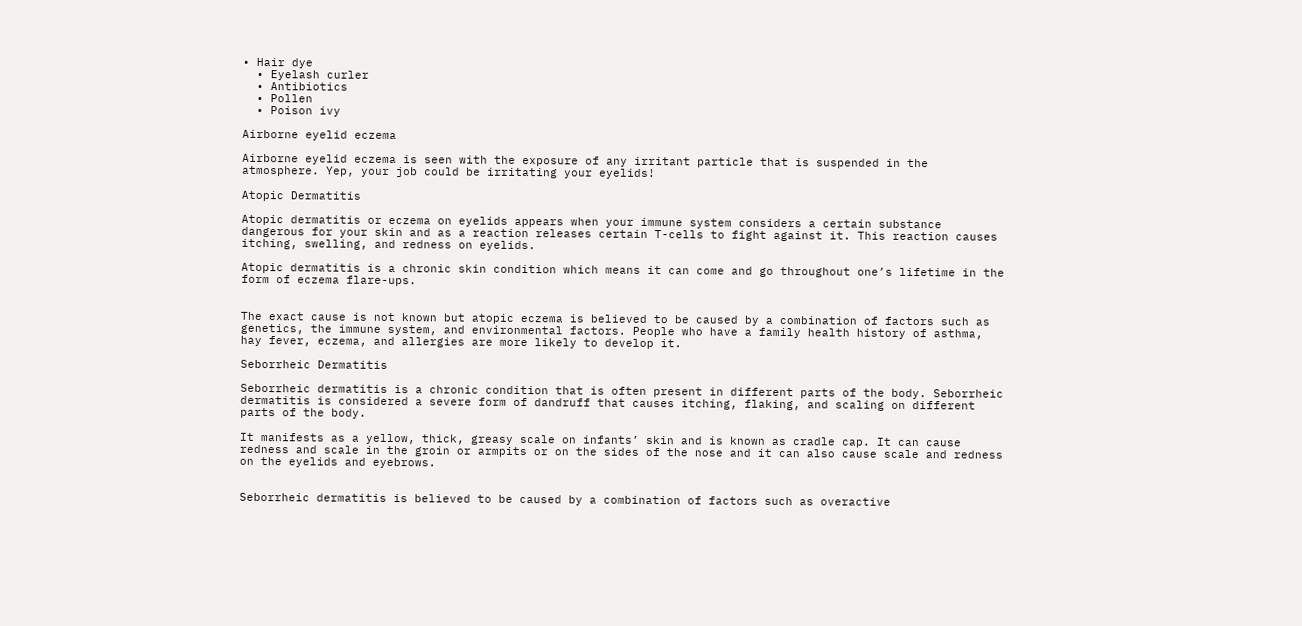• Hair dye
  • Eyelash curler
  • Antibiotics
  • Pollen
  • Poison ivy

Airborne eyelid eczema

Airborne eyelid eczema is seen with the exposure of any irritant particle that is suspended in the atmosphere. Yep, your job could be irritating your eyelids!

Atopic Dermatitis

Atopic dermatitis or eczema on eyelids appears when your immune system considers a certain substance dangerous for your skin and as a reaction releases certain T-cells to fight against it. This reaction causes itching, swelling, and redness on eyelids.

Atopic dermatitis is a chronic skin condition which means it can come and go throughout one’s lifetime in the form of eczema flare-ups.


The exact cause is not known but atopic eczema is believed to be caused by a combination of factors such as genetics, the immune system, and environmental factors. People who have a family health history of asthma, hay fever, eczema, and allergies are more likely to develop it.

Seborrheic Dermatitis

Seborrheic dermatitis is a chronic condition that is often present in different parts of the body. Seborrheic dermatitis is considered a severe form of dandruff that causes itching, flaking, and scaling on different parts of the body.

It manifests as a yellow, thick, greasy scale on infants’ skin and is known as cradle cap. It can cause redness and scale in the groin or armpits or on the sides of the nose and it can also cause scale and redness on the eyelids and eyebrows.


Seborrheic dermatitis is believed to be caused by a combination of factors such as overactive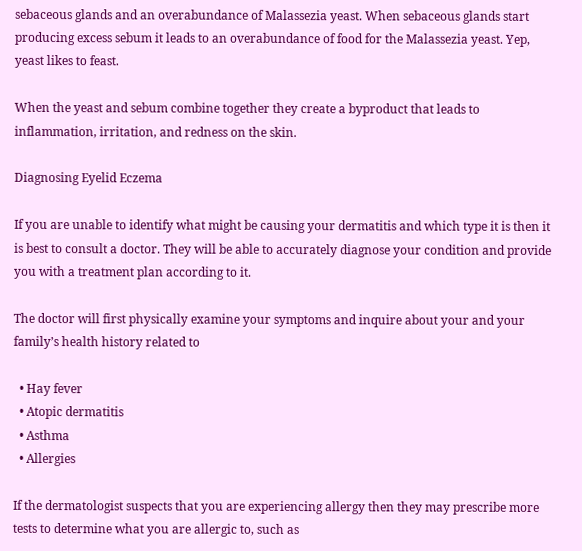sebaceous glands and an overabundance of Malassezia yeast. When sebaceous glands start producing excess sebum it leads to an overabundance of food for the Malassezia yeast. Yep, yeast likes to feast.

When the yeast and sebum combine together they create a byproduct that leads to inflammation, irritation, and redness on the skin.

Diagnosing Eyelid Eczema

If you are unable to identify what might be causing your dermatitis and which type it is then it is best to consult a doctor. They will be able to accurately diagnose your condition and provide you with a treatment plan according to it.

The doctor will first physically examine your symptoms and inquire about your and your family’s health history related to

  • Hay fever
  • Atopic dermatitis
  • Asthma
  • Allergies

If the dermatologist suspects that you are experiencing allergy then they may prescribe more tests to determine what you are allergic to, such as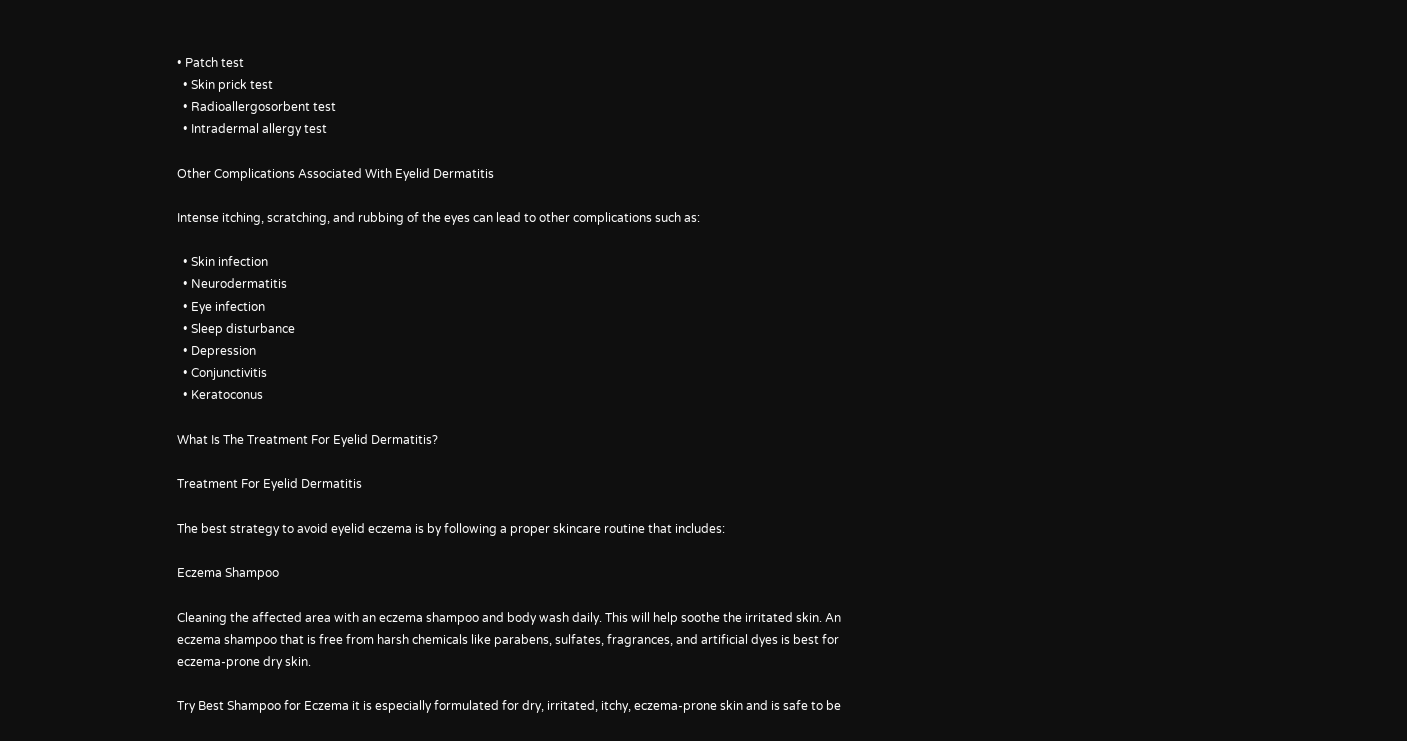• Patch test
  • Skin prick test
  • Radioallergosorbent test
  • Intradermal allergy test

Other Complications Associated With Eyelid Dermatitis

Intense itching, scratching, and rubbing of the eyes can lead to other complications such as:

  • Skin infection
  • Neurodermatitis
  • Eye infection
  • Sleep disturbance
  • Depression
  • Conjunctivitis
  • Keratoconus

What Is The Treatment For Eyelid Dermatitis?

Treatment For Eyelid Dermatitis

The best strategy to avoid eyelid eczema is by following a proper skincare routine that includes:

Eczema Shampoo

Cleaning the affected area with an eczema shampoo and body wash daily. This will help soothe the irritated skin. An eczema shampoo that is free from harsh chemicals like parabens, sulfates, fragrances, and artificial dyes is best for eczema-prone dry skin.

Try Best Shampoo for Eczema it is especially formulated for dry, irritated, itchy, eczema-prone skin and is safe to be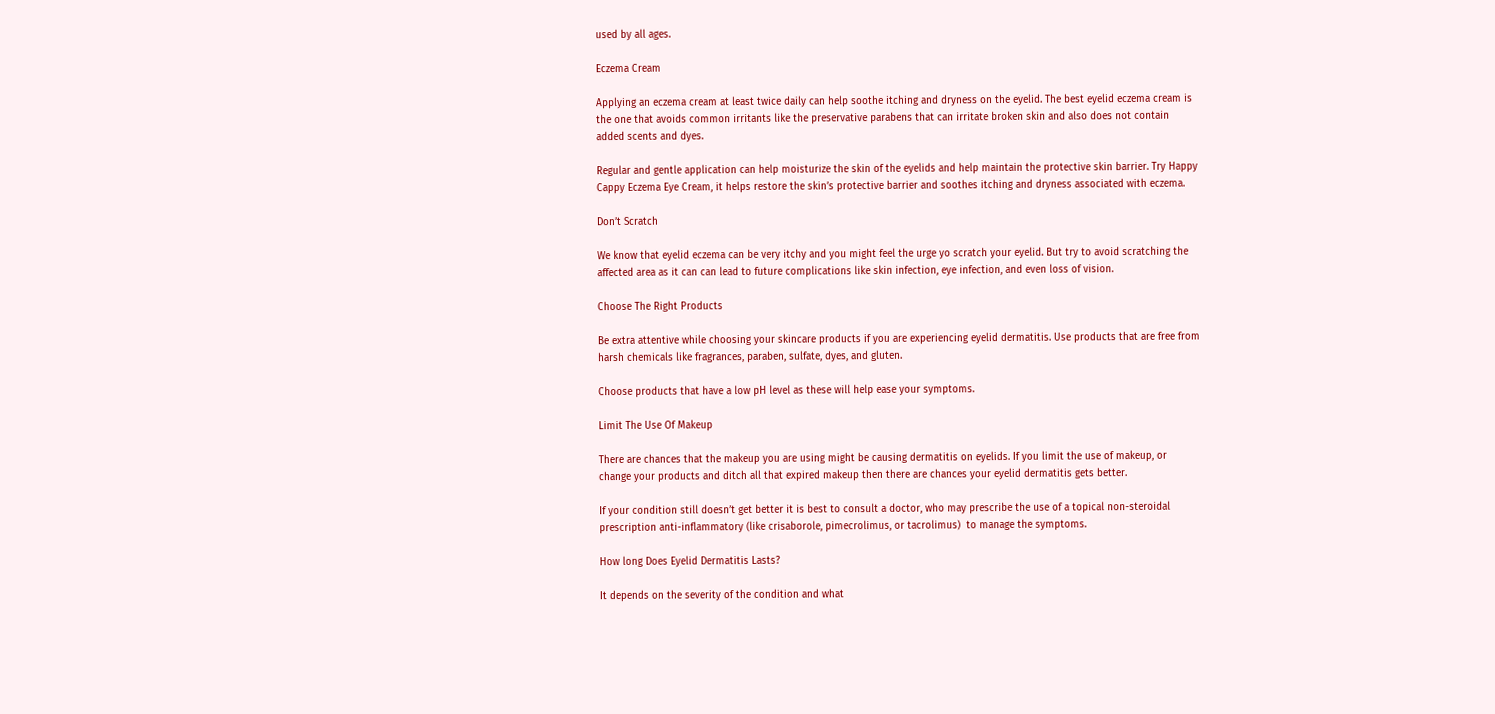used by all ages.

Eczema Cream

Applying an eczema cream at least twice daily can help soothe itching and dryness on the eyelid. The best eyelid eczema cream is the one that avoids common irritants like the preservative parabens that can irritate broken skin and also does not contain added scents and dyes.

Regular and gentle application can help moisturize the skin of the eyelids and help maintain the protective skin barrier. Try Happy Cappy Eczema Eye Cream, it helps restore the skin’s protective barrier and soothes itching and dryness associated with eczema.

Don’t Scratch

We know that eyelid eczema can be very itchy and you might feel the urge yo scratch your eyelid. But try to avoid scratching the affected area as it can can lead to future complications like skin infection, eye infection, and even loss of vision.

Choose The Right Products

Be extra attentive while choosing your skincare products if you are experiencing eyelid dermatitis. Use products that are free from harsh chemicals like fragrances, paraben, sulfate, dyes, and gluten.

Choose products that have a low pH level as these will help ease your symptoms.

Limit The Use Of Makeup

There are chances that the makeup you are using might be causing dermatitis on eyelids. If you limit the use of makeup, or change your products and ditch all that expired makeup then there are chances your eyelid dermatitis gets better.

If your condition still doesn’t get better it is best to consult a doctor, who may prescribe the use of a topical non-steroidal prescription anti-inflammatory (like crisaborole, pimecrolimus, or tacrolimus)  to manage the symptoms.

How long Does Eyelid Dermatitis Lasts?

It depends on the severity of the condition and what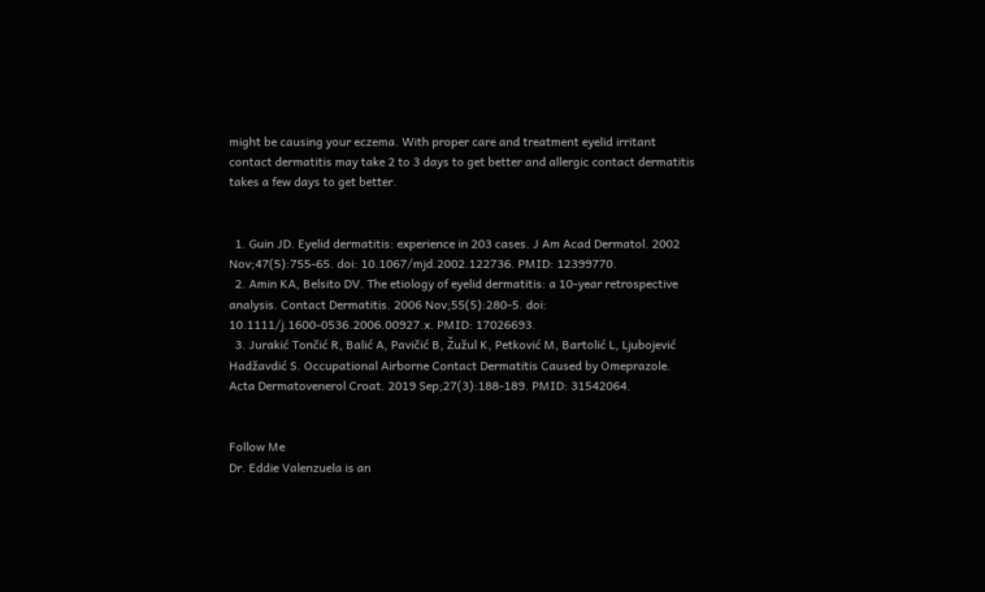might be causing your eczema. With proper care and treatment eyelid irritant contact dermatitis may take 2 to 3 days to get better and allergic contact dermatitis takes a few days to get better.


  1. Guin JD. Eyelid dermatitis: experience in 203 cases. J Am Acad Dermatol. 2002 Nov;47(5):755-65. doi: 10.1067/mjd.2002.122736. PMID: 12399770.
  2. Amin KA, Belsito DV. The etiology of eyelid dermatitis: a 10-year retrospective analysis. Contact Dermatitis. 2006 Nov;55(5):280-5. doi: 10.1111/j.1600-0536.2006.00927.x. PMID: 17026693.
  3. Jurakić Tončić R, Balić A, Pavičić B, Žužul K, Petković M, Bartolić L, Ljubojević Hadžavdić S. Occupational Airborne Contact Dermatitis Caused by Omeprazole. Acta Dermatovenerol Croat. 2019 Sep;27(3):188-189. PMID: 31542064.


Follow Me
Dr. Eddie Valenzuela is an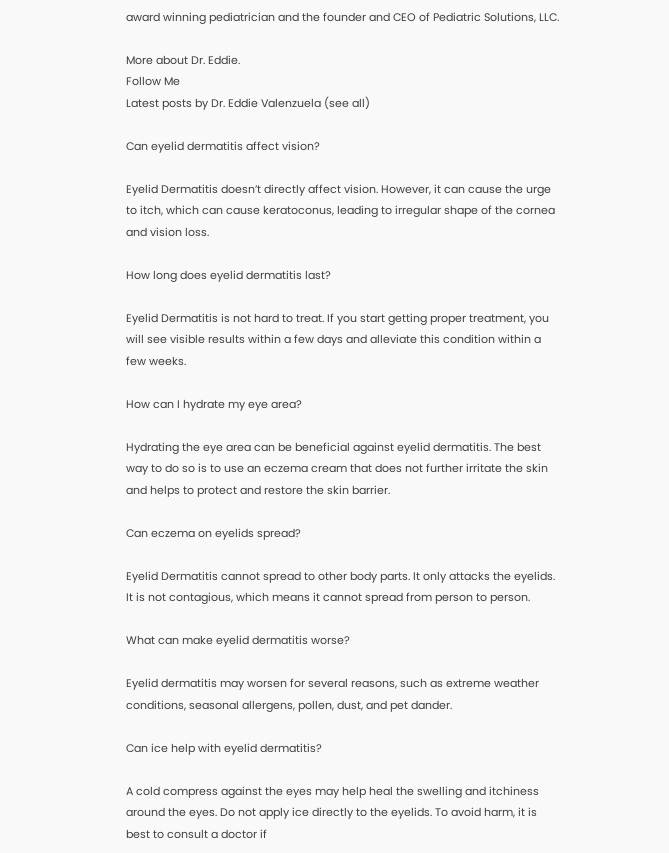award winning pediatrician and the founder and CEO of Pediatric Solutions, LLC.

More about Dr. Eddie.
Follow Me
Latest posts by Dr. Eddie Valenzuela (see all)

Can eyelid dermatitis affect vision?

Eyelid Dermatitis doesn’t directly affect vision. However, it can cause the urge to itch, which can cause keratoconus, leading to irregular shape of the cornea and vision loss.

How long does eyelid dermatitis last?

Eyelid Dermatitis is not hard to treat. If you start getting proper treatment, you will see visible results within a few days and alleviate this condition within a few weeks.

How can I hydrate my eye area?

Hydrating the eye area can be beneficial against eyelid dermatitis. The best way to do so is to use an eczema cream that does not further irritate the skin and helps to protect and restore the skin barrier.

Can eczema on eyelids spread?

Eyelid Dermatitis cannot spread to other body parts. It only attacks the eyelids. It is not contagious, which means it cannot spread from person to person.

What can make eyelid dermatitis worse?

Eyelid dermatitis may worsen for several reasons, such as extreme weather conditions, seasonal allergens, pollen, dust, and pet dander.

Can ice help with eyelid dermatitis?

A cold compress against the eyes may help heal the swelling and itchiness around the eyes. Do not apply ice directly to the eyelids. To avoid harm, it is best to consult a doctor if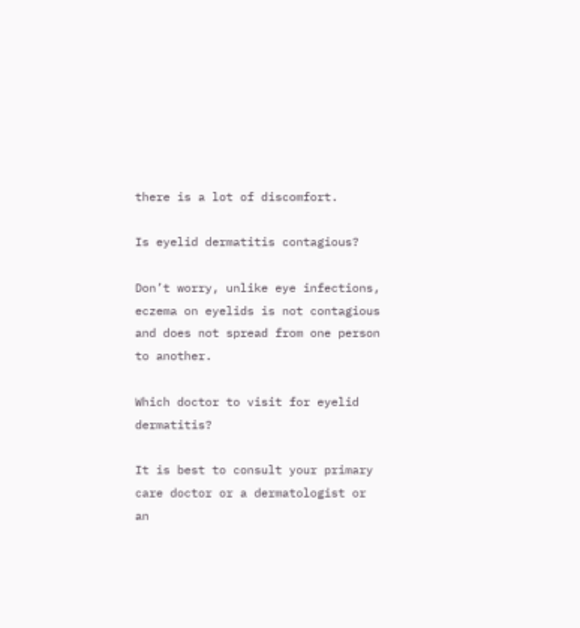there is a lot of discomfort.

Is eyelid dermatitis contagious?

Don’t worry, unlike eye infections, eczema on eyelids is not contagious and does not spread from one person to another.

Which doctor to visit for eyelid dermatitis?

It is best to consult your primary care doctor or a dermatologist or an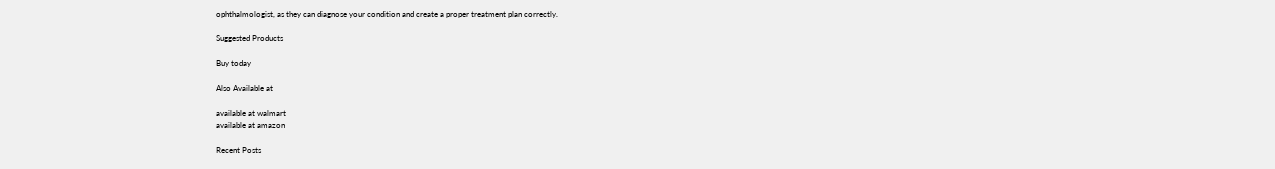ophthalmologist, as they can diagnose your condition and create a proper treatment plan correctly.

Suggested Products

Buy today

Also Available at

available at walmart
available at amazon

Recent Posts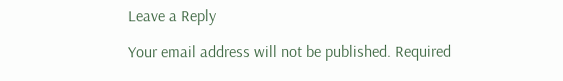Leave a Reply

Your email address will not be published. Required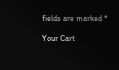fields are marked *

Your Cart